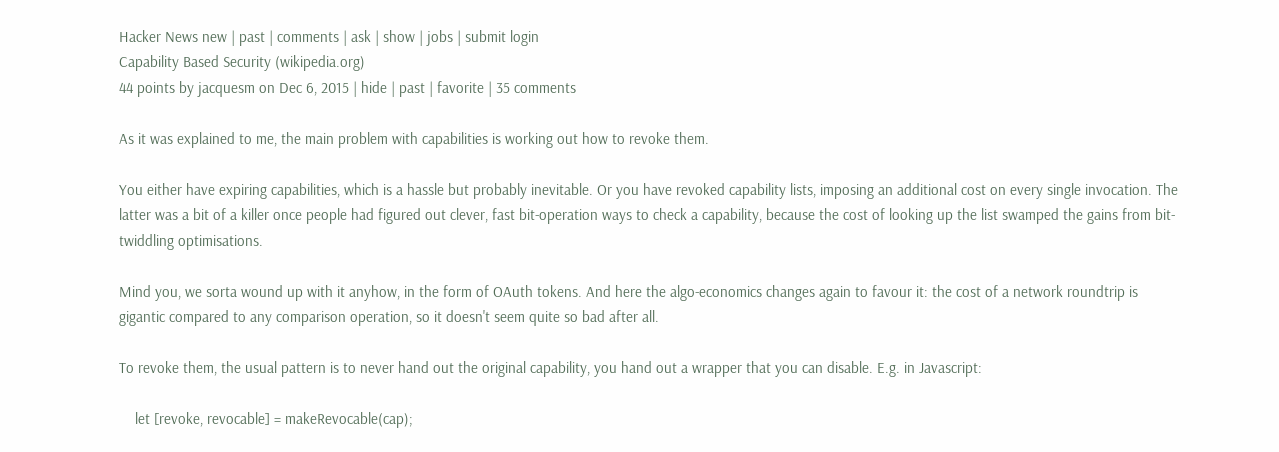Hacker News new | past | comments | ask | show | jobs | submit login
Capability Based Security (wikipedia.org)
44 points by jacquesm on Dec 6, 2015 | hide | past | favorite | 35 comments

As it was explained to me, the main problem with capabilities is working out how to revoke them.

You either have expiring capabilities, which is a hassle but probably inevitable. Or you have revoked capability lists, imposing an additional cost on every single invocation. The latter was a bit of a killer once people had figured out clever, fast bit-operation ways to check a capability, because the cost of looking up the list swamped the gains from bit-twiddling optimisations.

Mind you, we sorta wound up with it anyhow, in the form of OAuth tokens. And here the algo-economics changes again to favour it: the cost of a network roundtrip is gigantic compared to any comparison operation, so it doesn't seem quite so bad after all.

To revoke them, the usual pattern is to never hand out the original capability, you hand out a wrapper that you can disable. E.g. in Javascript:

    let [revoke, revocable] = makeRevocable(cap);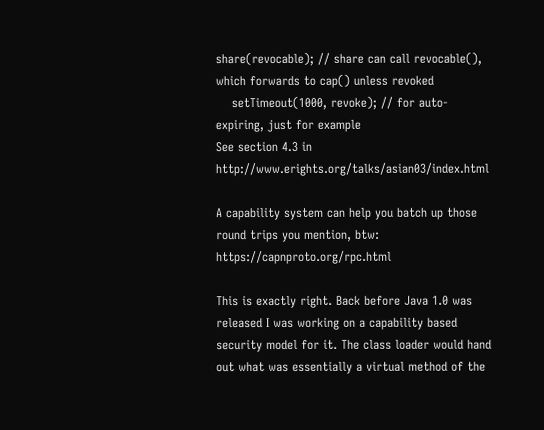share(revocable); // share can call revocable(), which forwards to cap() unless revoked
    setTimeout(1000, revoke); // for auto-expiring, just for example
See section 4.3 in http://www.erights.org/talks/asian03/index.html

A capability system can help you batch up those round trips you mention, btw: https://capnproto.org/rpc.html

This is exactly right. Back before Java 1.0 was released I was working on a capability based security model for it. The class loader would hand out what was essentially a virtual method of the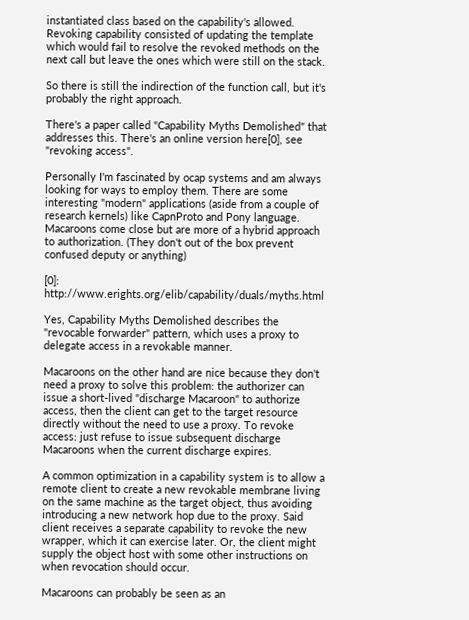instantiated class based on the capability's allowed. Revoking capability consisted of updating the template which would fail to resolve the revoked methods on the next call but leave the ones which were still on the stack.

So there is still the indirection of the function call, but it's probably the right approach.

There's a paper called "Capability Myths Demolished" that addresses this. There's an online version here[0], see "revoking access".

Personally I'm fascinated by ocap systems and am always looking for ways to employ them. There are some interesting "modern" applications (aside from a couple of research kernels) like CapnProto and Pony language. Macaroons come close but are more of a hybrid approach to authorization. (They don't out of the box prevent confused deputy or anything)

[0]: http://www.erights.org/elib/capability/duals/myths.html

Yes, Capability Myths Demolished describes the "revocable forwarder" pattern, which uses a proxy to delegate access in a revokable manner.

Macaroons on the other hand are nice because they don't need a proxy to solve this problem: the authorizer can issue a short-lived "discharge Macaroon" to authorize access, then the client can get to the target resource directly without the need to use a proxy. To revoke access: just refuse to issue subsequent discharge Macaroons when the current discharge expires.

A common optimization in a capability system is to allow a remote client to create a new revokable membrane living on the same machine as the target object, thus avoiding introducing a new network hop due to the proxy. Said client receives a separate capability to revoke the new wrapper, which it can exercise later. Or, the client might supply the object host with some other instructions on when revocation should occur.

Macaroons can probably be seen as an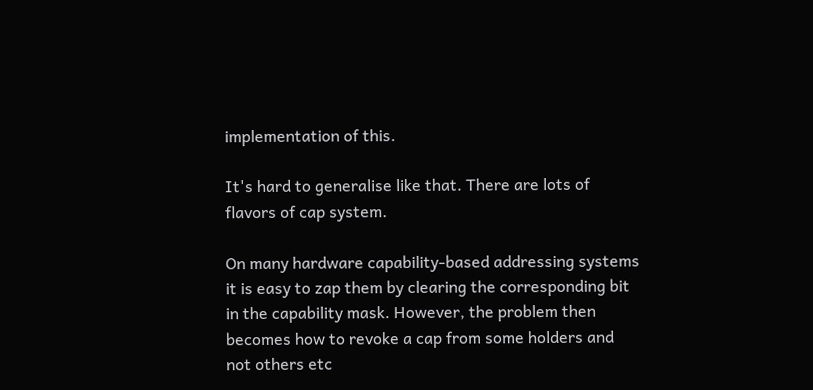implementation of this.

It's hard to generalise like that. There are lots of flavors of cap system.

On many hardware capability-based addressing systems it is easy to zap them by clearing the corresponding bit in the capability mask. However, the problem then becomes how to revoke a cap from some holders and not others etc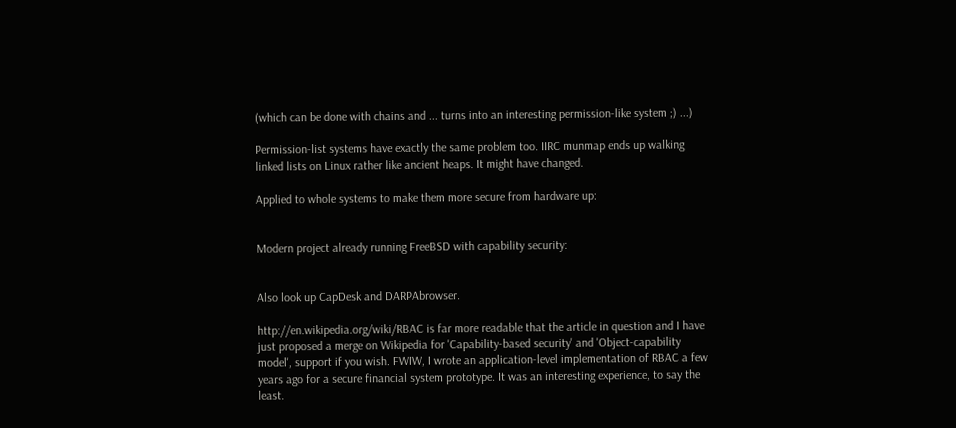(which can be done with chains and ... turns into an interesting permission-like system ;) ...)

Permission-list systems have exactly the same problem too. IIRC munmap ends up walking linked lists on Linux rather like ancient heaps. It might have changed.

Applied to whole systems to make them more secure from hardware up:


Modern project already running FreeBSD with capability security:


Also look up CapDesk and DARPAbrowser.

http://en.wikipedia.org/wiki/RBAC is far more readable that the article in question and I have just proposed a merge on Wikipedia for 'Capability-based security' and 'Object-capability model', support if you wish. FWIW, I wrote an application-level implementation of RBAC a few years ago for a secure financial system prototype. It was an interesting experience, to say the least.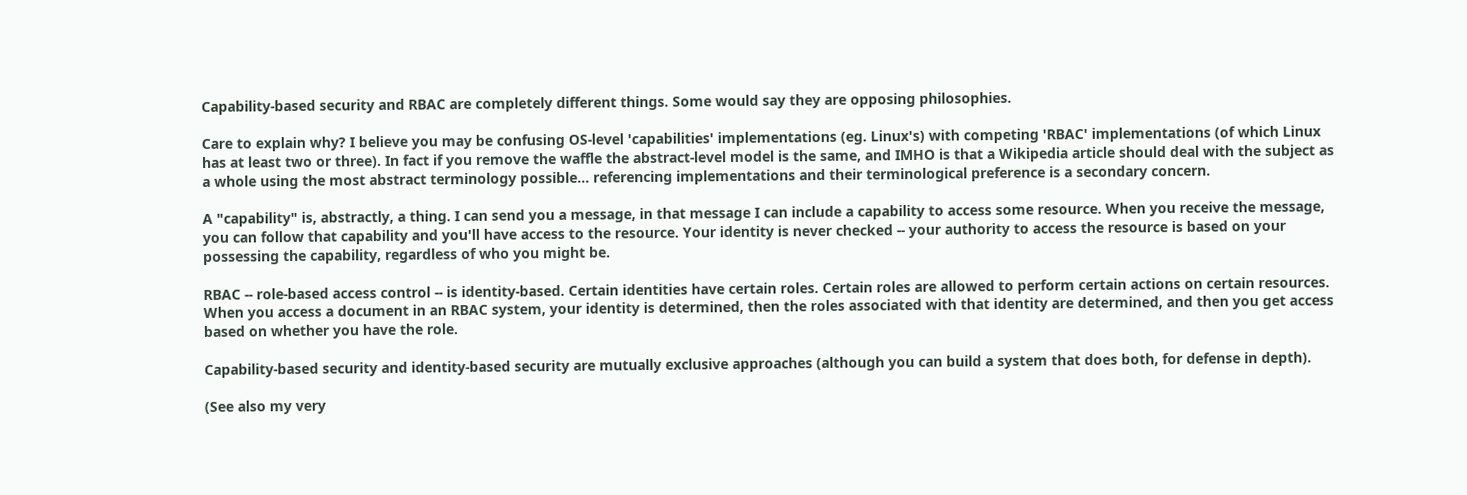Capability-based security and RBAC are completely different things. Some would say they are opposing philosophies.

Care to explain why? I believe you may be confusing OS-level 'capabilities' implementations (eg. Linux's) with competing 'RBAC' implementations (of which Linux has at least two or three). In fact if you remove the waffle the abstract-level model is the same, and IMHO is that a Wikipedia article should deal with the subject as a whole using the most abstract terminology possible... referencing implementations and their terminological preference is a secondary concern.

A "capability" is, abstractly, a thing. I can send you a message, in that message I can include a capability to access some resource. When you receive the message, you can follow that capability and you'll have access to the resource. Your identity is never checked -- your authority to access the resource is based on your possessing the capability, regardless of who you might be.

RBAC -- role-based access control -- is identity-based. Certain identities have certain roles. Certain roles are allowed to perform certain actions on certain resources. When you access a document in an RBAC system, your identity is determined, then the roles associated with that identity are determined, and then you get access based on whether you have the role.

Capability-based security and identity-based security are mutually exclusive approaches (although you can build a system that does both, for defense in depth).

(See also my very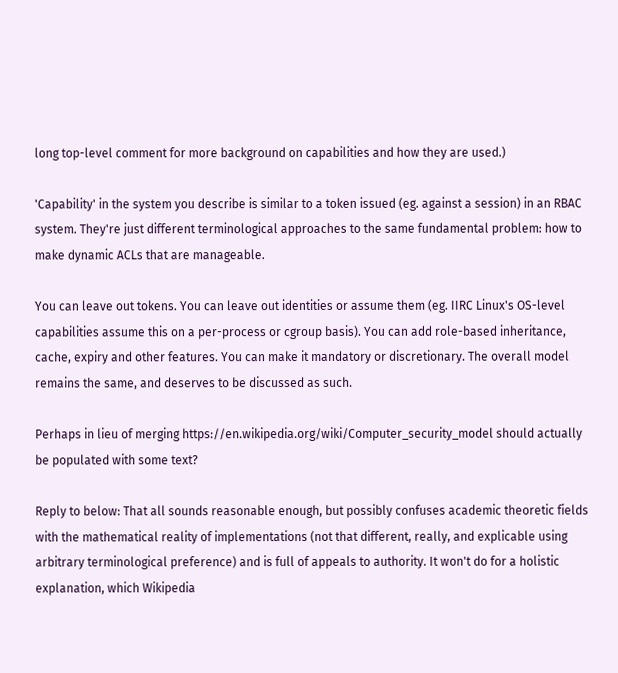long top-level comment for more background on capabilities and how they are used.)

'Capability' in the system you describe is similar to a token issued (eg. against a session) in an RBAC system. They're just different terminological approaches to the same fundamental problem: how to make dynamic ACLs that are manageable.

You can leave out tokens. You can leave out identities or assume them (eg. IIRC Linux's OS-level capabilities assume this on a per-process or cgroup basis). You can add role-based inheritance, cache, expiry and other features. You can make it mandatory or discretionary. The overall model remains the same, and deserves to be discussed as such.

Perhaps in lieu of merging https://en.wikipedia.org/wiki/Computer_security_model should actually be populated with some text?

Reply to below: That all sounds reasonable enough, but possibly confuses academic theoretic fields with the mathematical reality of implementations (not that different, really, and explicable using arbitrary terminological preference) and is full of appeals to authority. It won't do for a holistic explanation, which Wikipedia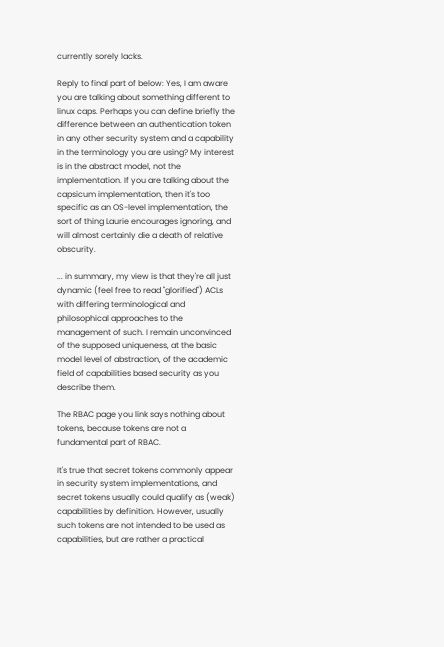currently sorely lacks.

Reply to final part of below: Yes, I am aware you are talking about something different to linux caps. Perhaps you can define briefly the difference between an authentication token in any other security system and a capability in the terminology you are using? My interest is in the abstract model, not the implementation. If you are talking about the capsicum implementation, then it's too specific as an OS-level implementation, the sort of thing Laurie encourages ignoring, and will almost certainly die a death of relative obscurity.

... in summary, my view is that they're all just dynamic (feel free to read "glorified") ACLs with differing terminological and philosophical approaches to the management of such. I remain unconvinced of the supposed uniqueness, at the basic model level of abstraction, of the academic field of capabilities based security as you describe them.

The RBAC page you link says nothing about tokens, because tokens are not a fundamental part of RBAC.

It's true that secret tokens commonly appear in security system implementations, and secret tokens usually could qualify as (weak) capabilities by definition. However, usually such tokens are not intended to be used as capabilities, but are rather a practical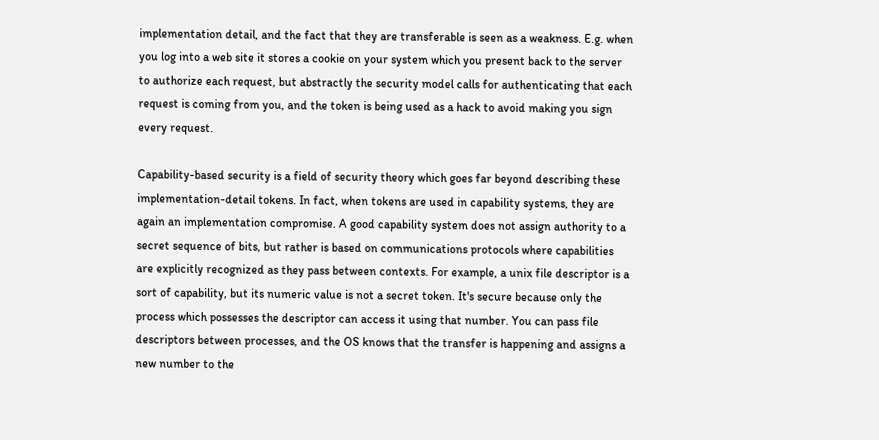implementation detail, and the fact that they are transferable is seen as a weakness. E.g. when you log into a web site it stores a cookie on your system which you present back to the server to authorize each request, but abstractly the security model calls for authenticating that each request is coming from you, and the token is being used as a hack to avoid making you sign every request.

Capability-based security is a field of security theory which goes far beyond describing these implementation-detail tokens. In fact, when tokens are used in capability systems, they are again an implementation compromise. A good capability system does not assign authority to a secret sequence of bits, but rather is based on communications protocols where capabilities are explicitly recognized as they pass between contexts. For example, a unix file descriptor is a sort of capability, but its numeric value is not a secret token. It's secure because only the process which possesses the descriptor can access it using that number. You can pass file descriptors between processes, and the OS knows that the transfer is happening and assigns a new number to the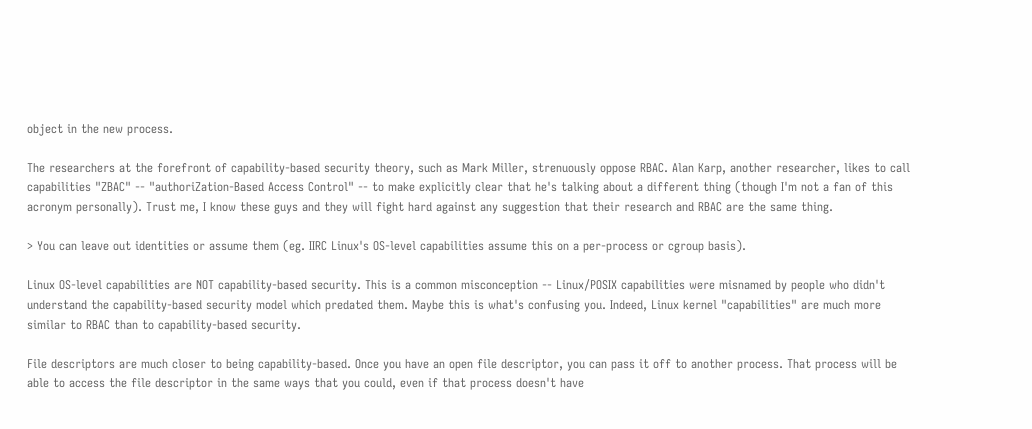object in the new process.

The researchers at the forefront of capability-based security theory, such as Mark Miller, strenuously oppose RBAC. Alan Karp, another researcher, likes to call capabilities "ZBAC" -- "authoriZation-Based Access Control" -- to make explicitly clear that he's talking about a different thing (though I'm not a fan of this acronym personally). Trust me, I know these guys and they will fight hard against any suggestion that their research and RBAC are the same thing.

> You can leave out identities or assume them (eg. IIRC Linux's OS-level capabilities assume this on a per-process or cgroup basis).

Linux OS-level capabilities are NOT capability-based security. This is a common misconception -- Linux/POSIX capabilities were misnamed by people who didn't understand the capability-based security model which predated them. Maybe this is what's confusing you. Indeed, Linux kernel "capabilities" are much more similar to RBAC than to capability-based security.

File descriptors are much closer to being capability-based. Once you have an open file descriptor, you can pass it off to another process. That process will be able to access the file descriptor in the same ways that you could, even if that process doesn't have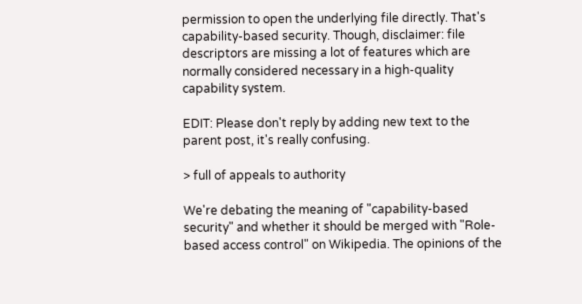permission to open the underlying file directly. That's capability-based security. Though, disclaimer: file descriptors are missing a lot of features which are normally considered necessary in a high-quality capability system.

EDIT: Please don't reply by adding new text to the parent post, it's really confusing.

> full of appeals to authority

We're debating the meaning of "capability-based security" and whether it should be merged with "Role-based access control" on Wikipedia. The opinions of the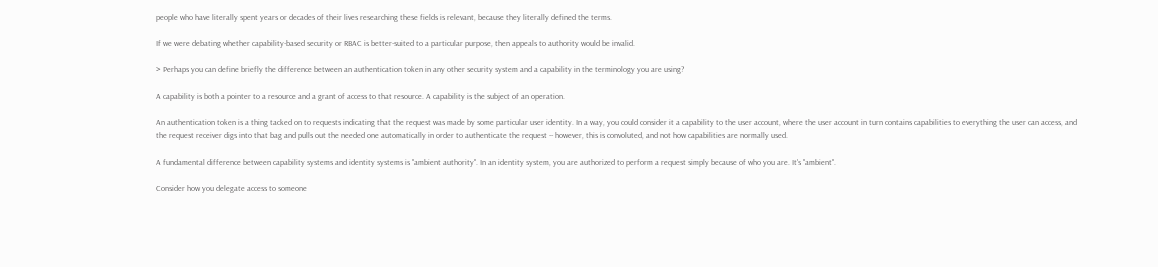people who have literally spent years or decades of their lives researching these fields is relevant, because they literally defined the terms.

If we were debating whether capability-based security or RBAC is better-suited to a particular purpose, then appeals to authority would be invalid.

> Perhaps you can define briefly the difference between an authentication token in any other security system and a capability in the terminology you are using?

A capability is both a pointer to a resource and a grant of access to that resource. A capability is the subject of an operation.

An authentication token is a thing tacked on to requests indicating that the request was made by some particular user identity. In a way, you could consider it a capability to the user account, where the user account in turn contains capabilities to everything the user can access, and the request receiver digs into that bag and pulls out the needed one automatically in order to authenticate the request -- however, this is convoluted, and not how capabilities are normally used.

A fundamental difference between capability systems and identity systems is "ambient authority". In an identity system, you are authorized to perform a request simply because of who you are. It's "ambient".

Consider how you delegate access to someone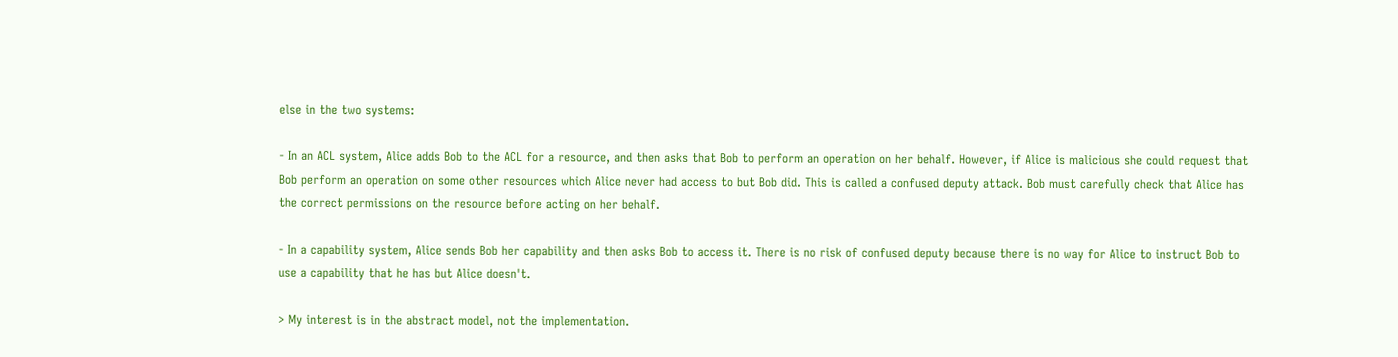else in the two systems:

- In an ACL system, Alice adds Bob to the ACL for a resource, and then asks that Bob to perform an operation on her behalf. However, if Alice is malicious she could request that Bob perform an operation on some other resources which Alice never had access to but Bob did. This is called a confused deputy attack. Bob must carefully check that Alice has the correct permissions on the resource before acting on her behalf.

- In a capability system, Alice sends Bob her capability and then asks Bob to access it. There is no risk of confused deputy because there is no way for Alice to instruct Bob to use a capability that he has but Alice doesn't.

> My interest is in the abstract model, not the implementation.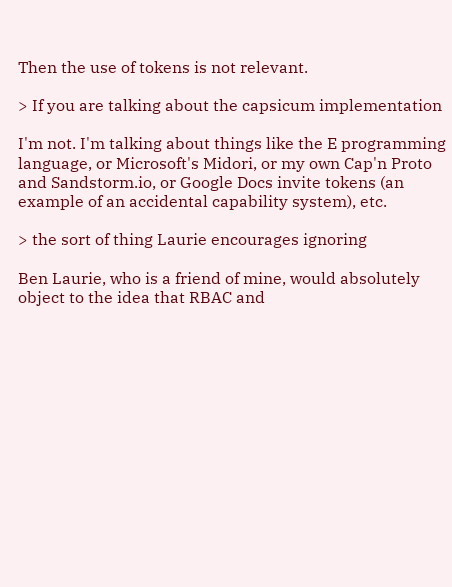Then the use of tokens is not relevant.

> If you are talking about the capsicum implementation

I'm not. I'm talking about things like the E programming language, or Microsoft's Midori, or my own Cap'n Proto and Sandstorm.io, or Google Docs invite tokens (an example of an accidental capability system), etc.

> the sort of thing Laurie encourages ignoring

Ben Laurie, who is a friend of mine, would absolutely object to the idea that RBAC and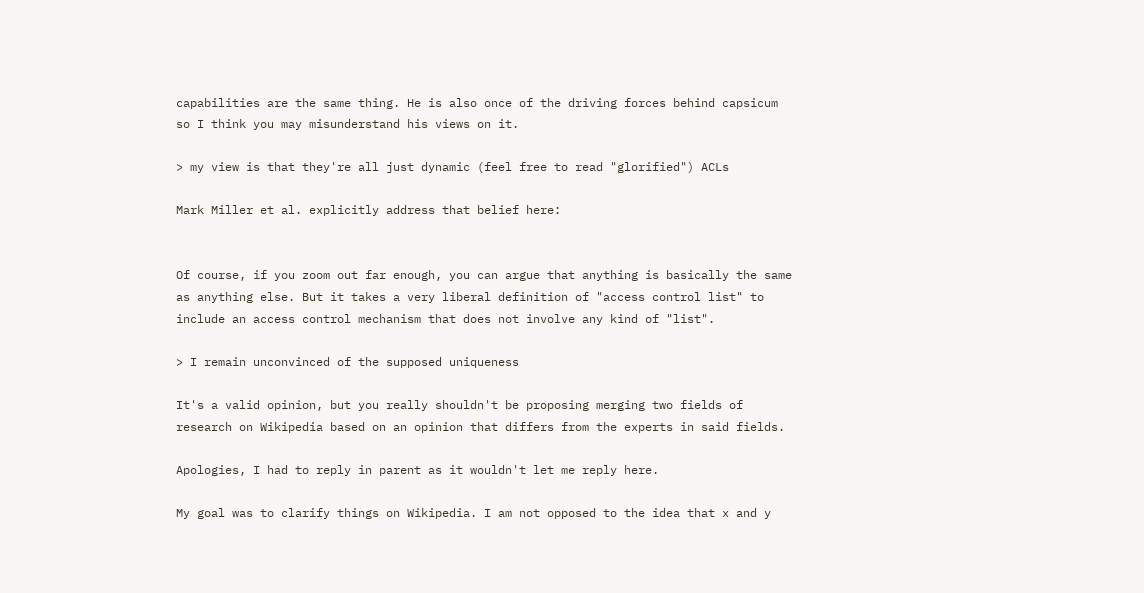capabilities are the same thing. He is also once of the driving forces behind capsicum so I think you may misunderstand his views on it.

> my view is that they're all just dynamic (feel free to read "glorified") ACLs

Mark Miller et al. explicitly address that belief here:


Of course, if you zoom out far enough, you can argue that anything is basically the same as anything else. But it takes a very liberal definition of "access control list" to include an access control mechanism that does not involve any kind of "list".

> I remain unconvinced of the supposed uniqueness

It's a valid opinion, but you really shouldn't be proposing merging two fields of research on Wikipedia based on an opinion that differs from the experts in said fields.

Apologies, I had to reply in parent as it wouldn't let me reply here.

My goal was to clarify things on Wikipedia. I am not opposed to the idea that x and y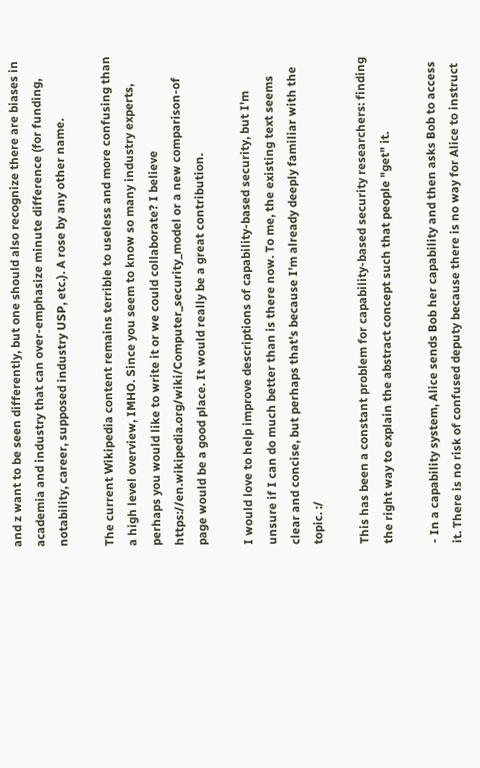and z want to be seen differently, but one should also recognize there are biases in academia and industry that can over-emphasize minute difference (for funding, notability, career, supposed industry USP, etc.). A rose by any other name.

The current Wikipedia content remains terrible to useless and more confusing than a high level overview, IMHO. Since you seem to know so many industry experts, perhaps you would like to write it or we could collaborate? I believe https://en.wikipedia.org/wiki/Computer_security_model or a new comparison-of page would be a good place. It would really be a great contribution.

I would love to help improve descriptions of capability-based security, but I'm unsure if I can do much better than is there now. To me, the existing text seems clear and concise, but perhaps that's because I'm already deeply familiar with the topic. :/

This has been a constant problem for capability-based security researchers: finding the right way to explain the abstract concept such that people "get" it.

- In a capability system, Alice sends Bob her capability and then asks Bob to access it. There is no risk of confused deputy because there is no way for Alice to instruct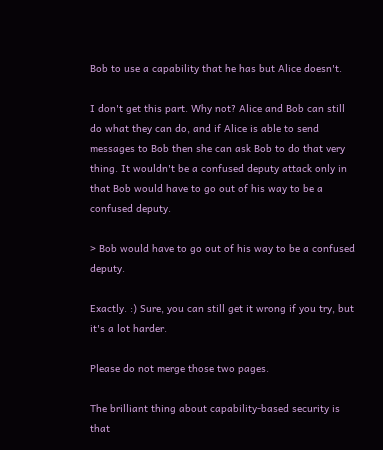Bob to use a capability that he has but Alice doesn't.

I don't get this part. Why not? Alice and Bob can still do what they can do, and if Alice is able to send messages to Bob then she can ask Bob to do that very thing. It wouldn't be a confused deputy attack only in that Bob would have to go out of his way to be a confused deputy.

> Bob would have to go out of his way to be a confused deputy.

Exactly. :) Sure, you can still get it wrong if you try, but it's a lot harder.

Please do not merge those two pages.

The brilliant thing about capability-based security is that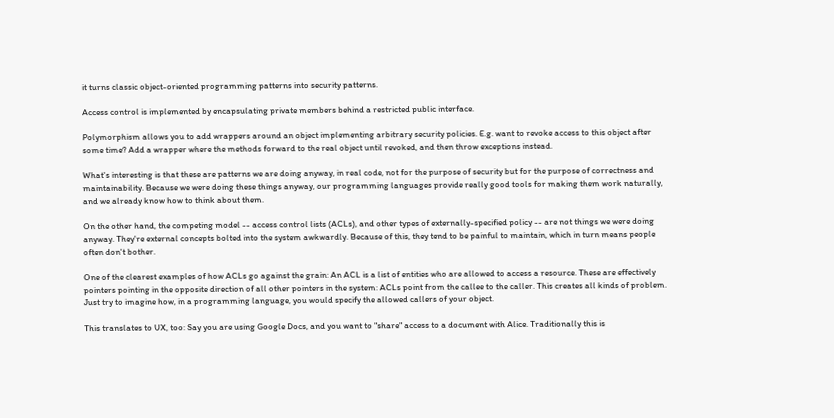it turns classic object-oriented programming patterns into security patterns.

Access control is implemented by encapsulating private members behind a restricted public interface.

Polymorphism allows you to add wrappers around an object implementing arbitrary security policies. E.g. want to revoke access to this object after some time? Add a wrapper where the methods forward to the real object until revoked, and then throw exceptions instead.

What's interesting is that these are patterns we are doing anyway, in real code, not for the purpose of security but for the purpose of correctness and maintainability. Because we were doing these things anyway, our programming languages provide really good tools for making them work naturally, and we already know how to think about them.

On the other hand, the competing model -- access control lists (ACLs), and other types of externally-specified policy -- are not things we were doing anyway. They're external concepts bolted into the system awkwardly. Because of this, they tend to be painful to maintain, which in turn means people often don't bother.

One of the clearest examples of how ACLs go against the grain: An ACL is a list of entities who are allowed to access a resource. These are effectively pointers pointing in the opposite direction of all other pointers in the system: ACLs point from the callee to the caller. This creates all kinds of problem. Just try to imagine how, in a programming language, you would specify the allowed callers of your object.

This translates to UX, too: Say you are using Google Docs, and you want to "share" access to a document with Alice. Traditionally this is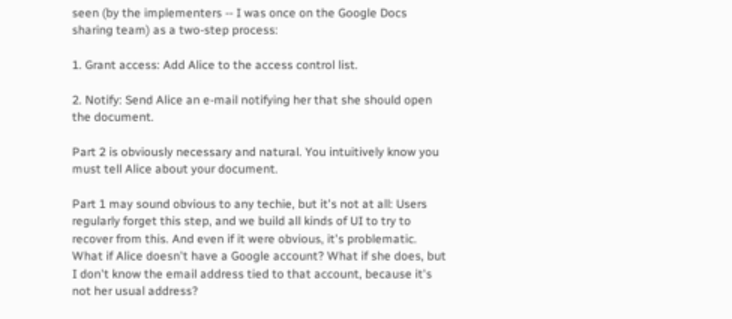seen (by the implementers -- I was once on the Google Docs sharing team) as a two-step process:

1. Grant access: Add Alice to the access control list.

2. Notify: Send Alice an e-mail notifying her that she should open the document.

Part 2 is obviously necessary and natural. You intuitively know you must tell Alice about your document.

Part 1 may sound obvious to any techie, but it's not at all: Users regularly forget this step, and we build all kinds of UI to try to recover from this. And even if it were obvious, it's problematic. What if Alice doesn't have a Google account? What if she does, but I don't know the email address tied to that account, because it's not her usual address?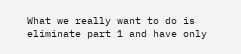What we really want to do is eliminate part 1 and have only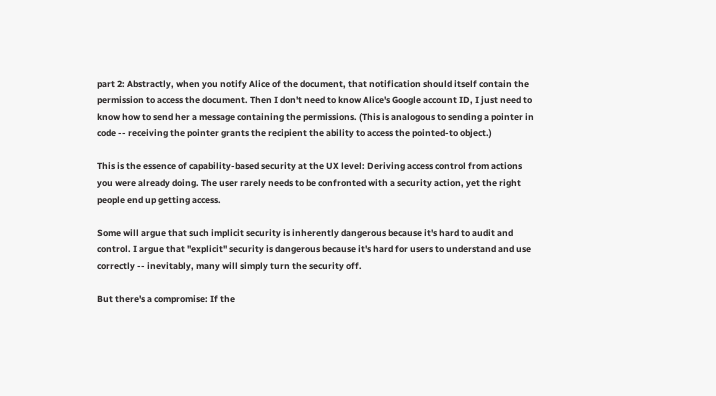part 2: Abstractly, when you notify Alice of the document, that notification should itself contain the permission to access the document. Then I don't need to know Alice's Google account ID, I just need to know how to send her a message containing the permissions. (This is analogous to sending a pointer in code -- receiving the pointer grants the recipient the ability to access the pointed-to object.)

This is the essence of capability-based security at the UX level: Deriving access control from actions you were already doing. The user rarely needs to be confronted with a security action, yet the right people end up getting access.

Some will argue that such implicit security is inherently dangerous because it's hard to audit and control. I argue that "explicit" security is dangerous because it's hard for users to understand and use correctly -- inevitably, many will simply turn the security off.

But there's a compromise: If the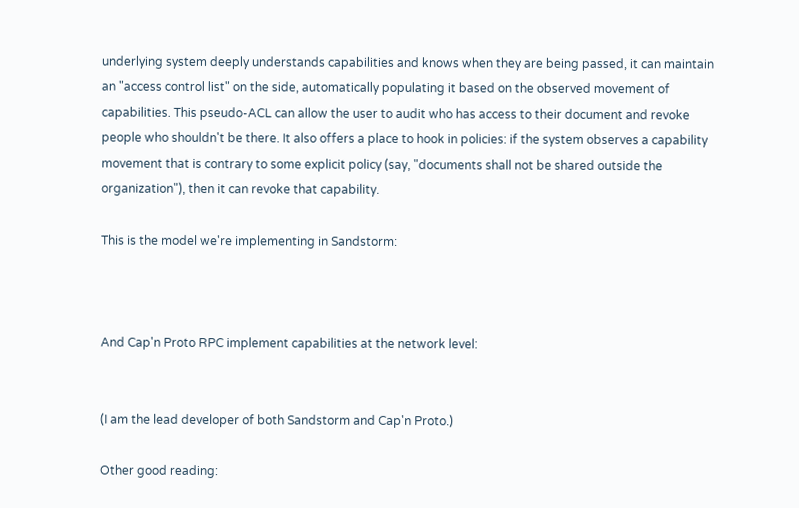underlying system deeply understands capabilities and knows when they are being passed, it can maintain an "access control list" on the side, automatically populating it based on the observed movement of capabilities. This pseudo-ACL can allow the user to audit who has access to their document and revoke people who shouldn't be there. It also offers a place to hook in policies: if the system observes a capability movement that is contrary to some explicit policy (say, "documents shall not be shared outside the organization"), then it can revoke that capability.

This is the model we're implementing in Sandstorm:



And Cap'n Proto RPC implement capabilities at the network level:


(I am the lead developer of both Sandstorm and Cap'n Proto.)

Other good reading: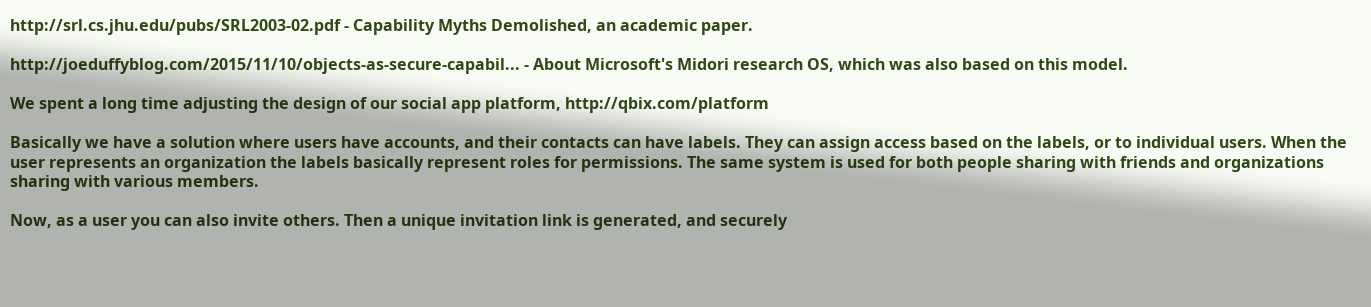http://srl.cs.jhu.edu/pubs/SRL2003-02.pdf - Capability Myths Demolished, an academic paper.

http://joeduffyblog.com/2015/11/10/objects-as-secure-capabil... - About Microsoft's Midori research OS, which was also based on this model.

We spent a long time adjusting the design of our social app platform, http://qbix.com/platform

Basically we have a solution where users have accounts, and their contacts can have labels. They can assign access based on the labels, or to individual users. When the user represents an organization the labels basically represent roles for permissions. The same system is used for both people sharing with friends and organizations sharing with various members.

Now, as a user you can also invite others. Then a unique invitation link is generated, and securely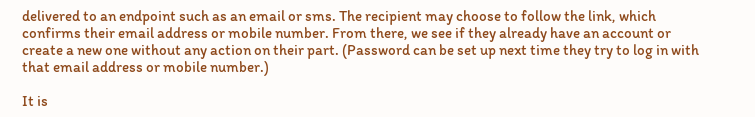delivered to an endpoint such as an email or sms. The recipient may choose to follow the link, which confirms their email address or mobile number. From there, we see if they already have an account or create a new one without any action on their part. (Password can be set up next time they try to log in with that email address or mobile number.)

It is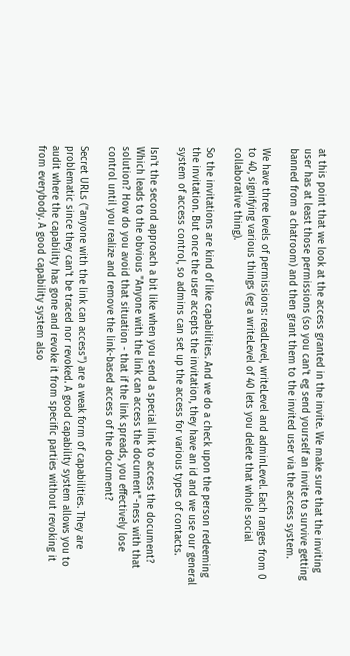at this point that we look at the access granted in the invite. We make sure that the inviting user has at least those permissions (so you can't eg send yourself an invite to survive getting banned from a chatroom) and then grant them to the invited user via the access system.

We have three levels of permissions: readLevel, writeLevel and adminLevel. Each ranges from 0 to 40, signifying various things (eg a writeLevel of 40 lets you delete that whole social collaborative thing).

So the invitations are kind of like capabilities. And we do a check upon the person redeeming the invitation. But once the user accepts the invitation, they have an id and we use our general system of access control, so admins can set up the access for various types of contacts.

Isn't the second approach a bit like when you send a special link to access the document? Which leads to the obvious "Anyone with the link can access the document"-ness with that solution? How do you avoid that situation - that if the link spreads, you effectively lose control until you realize and remove the link-based access of the document?

Secret URLs ("anyone with the link can access") are a weak form of capabilities. They are problematic since they can't be traced nor revoked. A good capability system allows you to audit where the capability has gone and revoke it from specific parties without revoking it from everybody. A good capability system also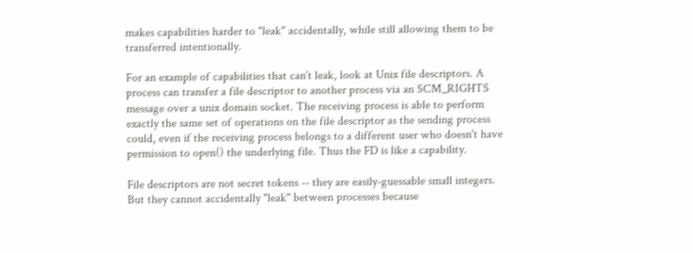makes capabilities harder to "leak" accidentally, while still allowing them to be transferred intentionally.

For an example of capabilities that can't leak, look at Unix file descriptors. A process can transfer a file descriptor to another process via an SCM_RIGHTS message over a unix domain socket. The receiving process is able to perform exactly the same set of operations on the file descriptor as the sending process could, even if the receiving process belongs to a different user who doesn't have permission to open() the underlying file. Thus the FD is like a capability.

File descriptors are not secret tokens -- they are easily-guessable small integers. But they cannot accidentally "leak" between processes because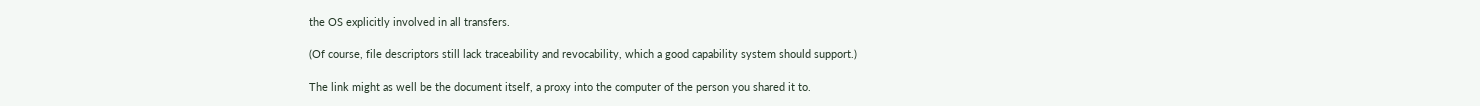the OS explicitly involved in all transfers.

(Of course, file descriptors still lack traceability and revocability, which a good capability system should support.)

The link might as well be the document itself, a proxy into the computer of the person you shared it to.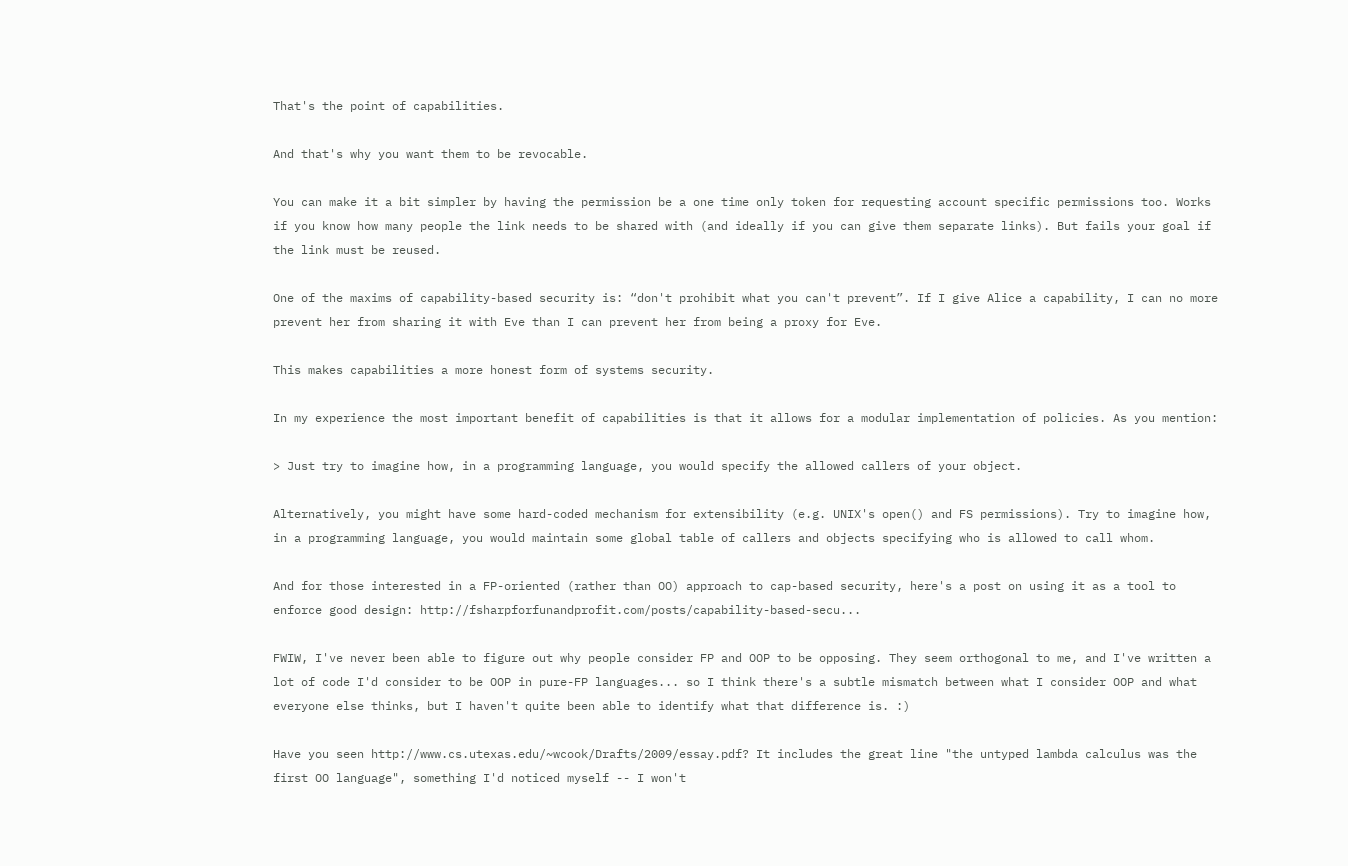That's the point of capabilities.

And that's why you want them to be revocable.

You can make it a bit simpler by having the permission be a one time only token for requesting account specific permissions too. Works if you know how many people the link needs to be shared with (and ideally if you can give them separate links). But fails your goal if the link must be reused.

One of the maxims of capability-based security is: “don't prohibit what you can't prevent”. If I give Alice a capability, I can no more prevent her from sharing it with Eve than I can prevent her from being a proxy for Eve.

This makes capabilities a more honest form of systems security.

In my experience the most important benefit of capabilities is that it allows for a modular implementation of policies. As you mention:

> Just try to imagine how, in a programming language, you would specify the allowed callers of your object.

Alternatively, you might have some hard-coded mechanism for extensibility (e.g. UNIX's open() and FS permissions). Try to imagine how, in a programming language, you would maintain some global table of callers and objects specifying who is allowed to call whom.

And for those interested in a FP-oriented (rather than OO) approach to cap-based security, here's a post on using it as a tool to enforce good design: http://fsharpforfunandprofit.com/posts/capability-based-secu...

FWIW, I've never been able to figure out why people consider FP and OOP to be opposing. They seem orthogonal to me, and I've written a lot of code I'd consider to be OOP in pure-FP languages... so I think there's a subtle mismatch between what I consider OOP and what everyone else thinks, but I haven't quite been able to identify what that difference is. :)

Have you seen http://www.cs.utexas.edu/~wcook/Drafts/2009/essay.pdf? It includes the great line "the untyped lambda calculus was the first OO language", something I'd noticed myself -- I won't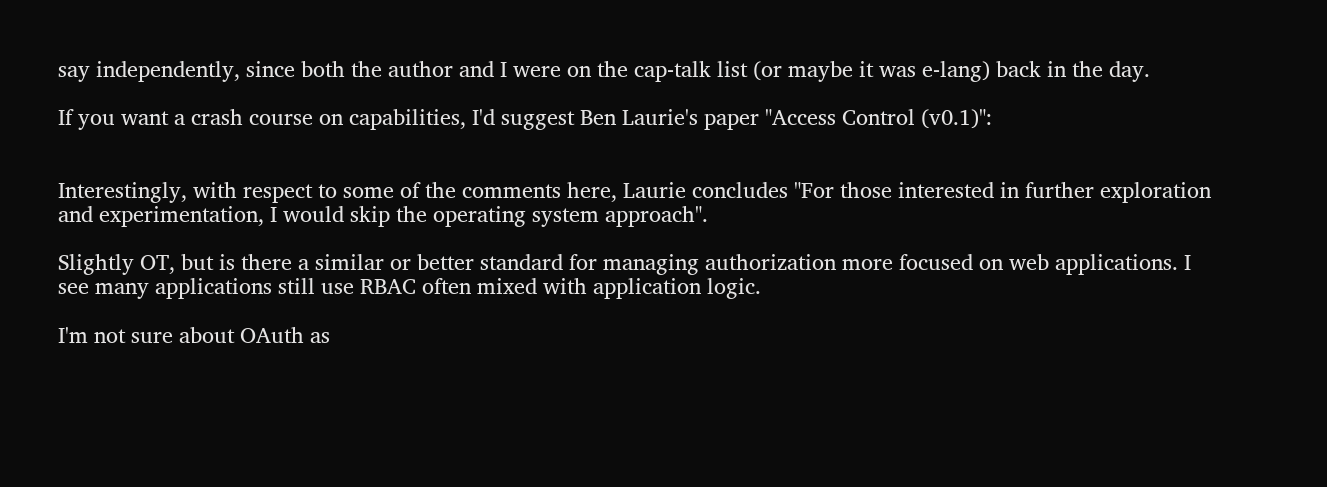say independently, since both the author and I were on the cap-talk list (or maybe it was e-lang) back in the day.

If you want a crash course on capabilities, I'd suggest Ben Laurie's paper "Access Control (v0.1)":


Interestingly, with respect to some of the comments here, Laurie concludes "For those interested in further exploration and experimentation, I would skip the operating system approach".

Slightly OT, but is there a similar or better standard for managing authorization more focused on web applications. I see many applications still use RBAC often mixed with application logic.

I'm not sure about OAuth as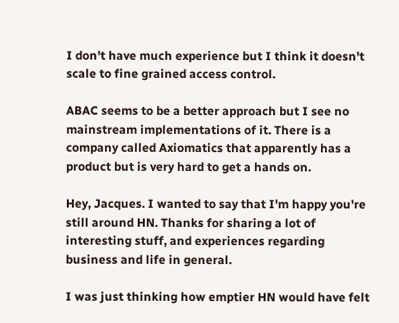I don't have much experience but I think it doesn't scale to fine grained access control.

ABAC seems to be a better approach but I see no mainstream implementations of it. There is a company called Axiomatics that apparently has a product but is very hard to get a hands on.

Hey, Jacques. I wanted to say that I'm happy you're still around HN. Thanks for sharing a lot of interesting stuff, and experiences regarding business and life in general.

I was just thinking how emptier HN would have felt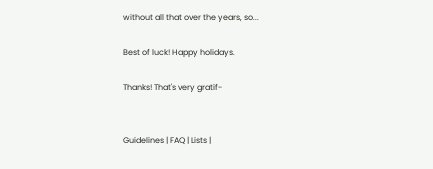without all that over the years, so...

Best of luck! Happy holidays.

Thanks! That's very gratif-


Guidelines | FAQ | Lists |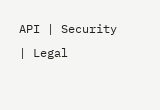API | Security | Legal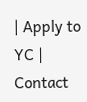| Apply to YC | Contact